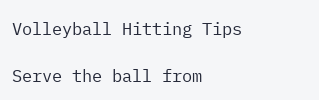Volleyball Hitting Tips

Serve the ball from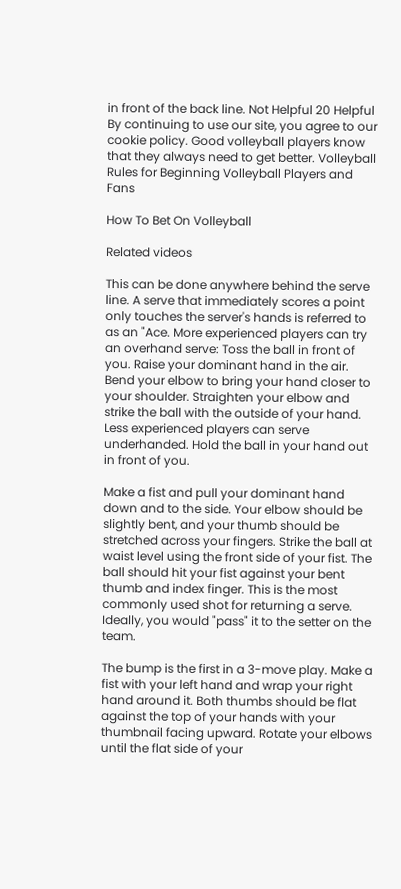in front of the back line. Not Helpful 20 Helpful By continuing to use our site, you agree to our cookie policy. Good volleyball players know that they always need to get better. Volleyball Rules for Beginning Volleyball Players and Fans

How To Bet On Volleyball

Related videos

This can be done anywhere behind the serve line. A serve that immediately scores a point only touches the server's hands is referred to as an "Ace. More experienced players can try an overhand serve: Toss the ball in front of you. Raise your dominant hand in the air. Bend your elbow to bring your hand closer to your shoulder. Straighten your elbow and strike the ball with the outside of your hand. Less experienced players can serve underhanded. Hold the ball in your hand out in front of you.

Make a fist and pull your dominant hand down and to the side. Your elbow should be slightly bent, and your thumb should be stretched across your fingers. Strike the ball at waist level using the front side of your fist. The ball should hit your fist against your bent thumb and index finger. This is the most commonly used shot for returning a serve. Ideally, you would "pass" it to the setter on the team.

The bump is the first in a 3-move play. Make a fist with your left hand and wrap your right hand around it. Both thumbs should be flat against the top of your hands with your thumbnail facing upward. Rotate your elbows until the flat side of your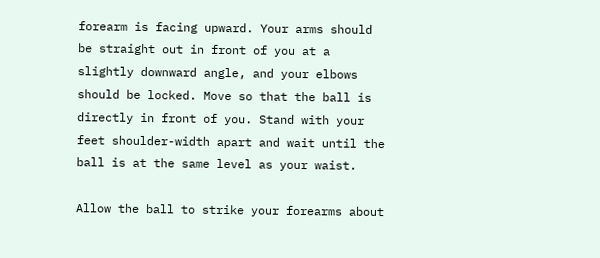forearm is facing upward. Your arms should be straight out in front of you at a slightly downward angle, and your elbows should be locked. Move so that the ball is directly in front of you. Stand with your feet shoulder-width apart and wait until the ball is at the same level as your waist.

Allow the ball to strike your forearms about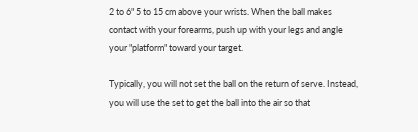2 to 6" 5 to 15 cm above your wrists. When the ball makes contact with your forearms, push up with your legs and angle your "platform" toward your target.

Typically, you will not set the ball on the return of serve. Instead, you will use the set to get the ball into the air so that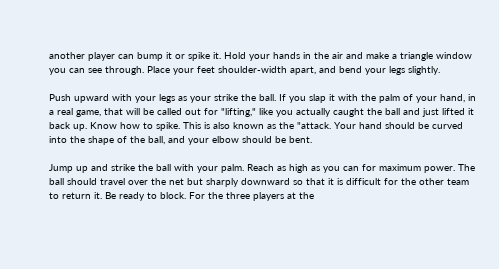another player can bump it or spike it. Hold your hands in the air and make a triangle window you can see through. Place your feet shoulder-width apart, and bend your legs slightly.

Push upward with your legs as your strike the ball. If you slap it with the palm of your hand, in a real game, that will be called out for "lifting," like you actually caught the ball and just lifted it back up. Know how to spike. This is also known as the "attack. Your hand should be curved into the shape of the ball, and your elbow should be bent.

Jump up and strike the ball with your palm. Reach as high as you can for maximum power. The ball should travel over the net but sharply downward so that it is difficult for the other team to return it. Be ready to block. For the three players at the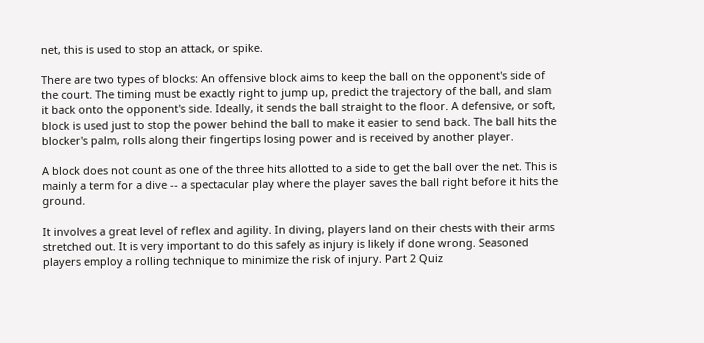net, this is used to stop an attack, or spike.

There are two types of blocks: An offensive block aims to keep the ball on the opponent's side of the court. The timing must be exactly right to jump up, predict the trajectory of the ball, and slam it back onto the opponent's side. Ideally, it sends the ball straight to the floor. A defensive, or soft, block is used just to stop the power behind the ball to make it easier to send back. The ball hits the blocker's palm, rolls along their fingertips losing power and is received by another player.

A block does not count as one of the three hits allotted to a side to get the ball over the net. This is mainly a term for a dive -- a spectacular play where the player saves the ball right before it hits the ground.

It involves a great level of reflex and agility. In diving, players land on their chests with their arms stretched out. It is very important to do this safely as injury is likely if done wrong. Seasoned players employ a rolling technique to minimize the risk of injury. Part 2 Quiz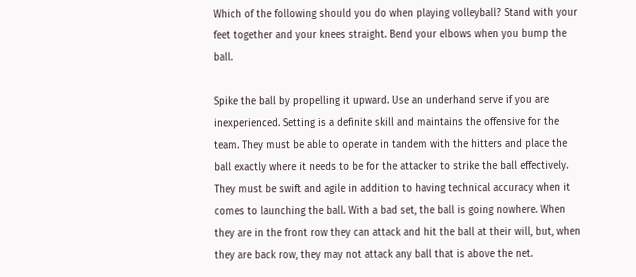Which of the following should you do when playing volleyball? Stand with your feet together and your knees straight. Bend your elbows when you bump the ball.

Spike the ball by propelling it upward. Use an underhand serve if you are inexperienced. Setting is a definite skill and maintains the offensive for the team. They must be able to operate in tandem with the hitters and place the ball exactly where it needs to be for the attacker to strike the ball effectively. They must be swift and agile in addition to having technical accuracy when it comes to launching the ball. With a bad set, the ball is going nowhere. When they are in the front row they can attack and hit the ball at their will, but, when they are back row, they may not attack any ball that is above the net.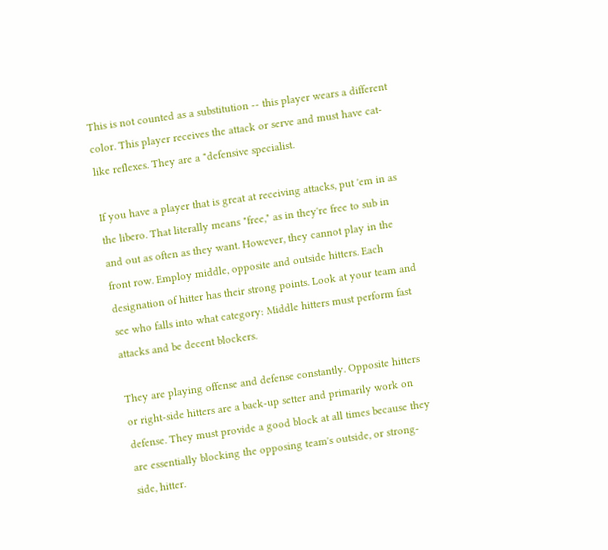This is not counted as a substitution -- this player wears a different color. This player receives the attack or serve and must have cat-like reflexes. They are a "defensive specialist.

If you have a player that is great at receiving attacks, put 'em in as the libero. That literally means "free," as in they're free to sub in and out as often as they want. However, they cannot play in the front row. Employ middle, opposite and outside hitters. Each designation of hitter has their strong points. Look at your team and see who falls into what category: Middle hitters must perform fast attacks and be decent blockers.

They are playing offense and defense constantly. Opposite hitters or right-side hitters are a back-up setter and primarily work on defense. They must provide a good block at all times because they are essentially blocking the opposing team's outside, or strong-side, hitter.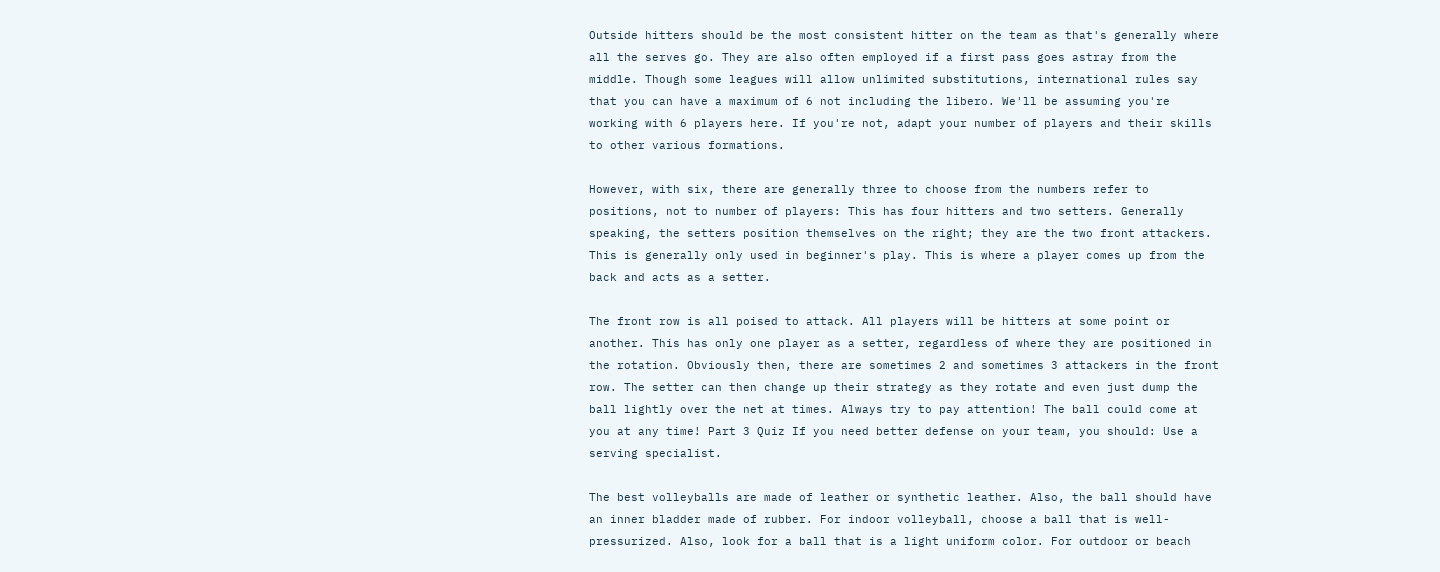Outside hitters should be the most consistent hitter on the team as that's generally where all the serves go. They are also often employed if a first pass goes astray from the middle. Though some leagues will allow unlimited substitutions, international rules say that you can have a maximum of 6 not including the libero. We'll be assuming you're working with 6 players here. If you're not, adapt your number of players and their skills to other various formations.

However, with six, there are generally three to choose from the numbers refer to positions, not to number of players: This has four hitters and two setters. Generally speaking, the setters position themselves on the right; they are the two front attackers. This is generally only used in beginner's play. This is where a player comes up from the back and acts as a setter.

The front row is all poised to attack. All players will be hitters at some point or another. This has only one player as a setter, regardless of where they are positioned in the rotation. Obviously then, there are sometimes 2 and sometimes 3 attackers in the front row. The setter can then change up their strategy as they rotate and even just dump the ball lightly over the net at times. Always try to pay attention! The ball could come at you at any time! Part 3 Quiz If you need better defense on your team, you should: Use a serving specialist.

The best volleyballs are made of leather or synthetic leather. Also, the ball should have an inner bladder made of rubber. For indoor volleyball, choose a ball that is well-pressurized. Also, look for a ball that is a light uniform color. For outdoor or beach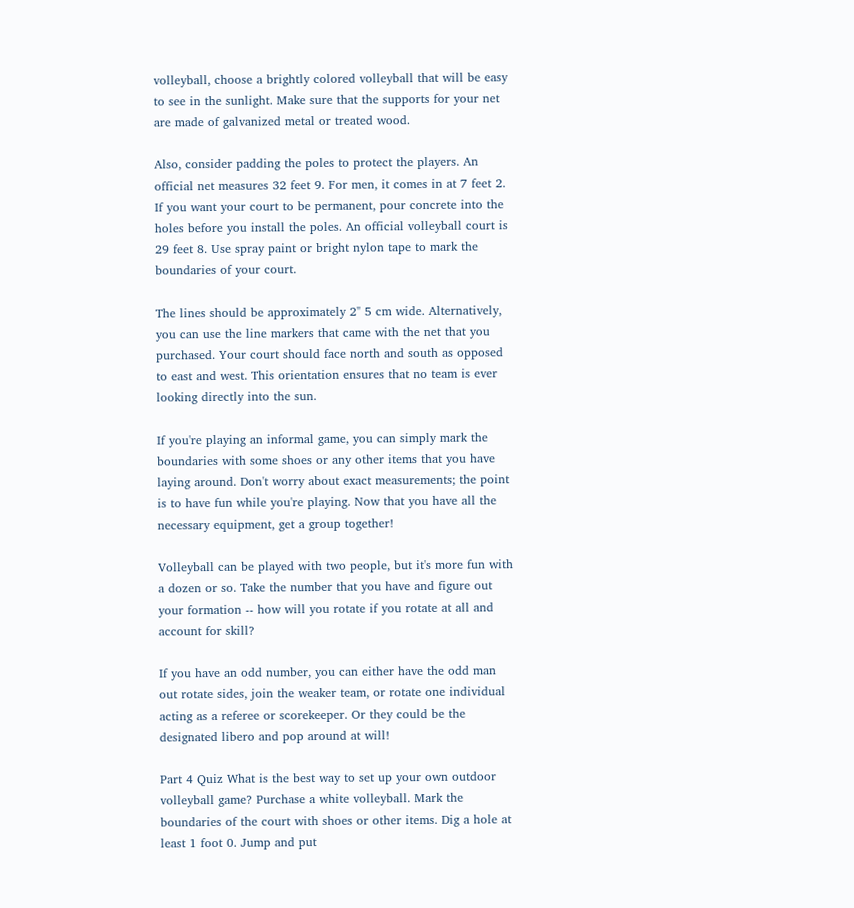volleyball, choose a brightly colored volleyball that will be easy to see in the sunlight. Make sure that the supports for your net are made of galvanized metal or treated wood.

Also, consider padding the poles to protect the players. An official net measures 32 feet 9. For men, it comes in at 7 feet 2. If you want your court to be permanent, pour concrete into the holes before you install the poles. An official volleyball court is 29 feet 8. Use spray paint or bright nylon tape to mark the boundaries of your court.

The lines should be approximately 2" 5 cm wide. Alternatively, you can use the line markers that came with the net that you purchased. Your court should face north and south as opposed to east and west. This orientation ensures that no team is ever looking directly into the sun.

If you're playing an informal game, you can simply mark the boundaries with some shoes or any other items that you have laying around. Don't worry about exact measurements; the point is to have fun while you're playing. Now that you have all the necessary equipment, get a group together!

Volleyball can be played with two people, but it's more fun with a dozen or so. Take the number that you have and figure out your formation -- how will you rotate if you rotate at all and account for skill?

If you have an odd number, you can either have the odd man out rotate sides, join the weaker team, or rotate one individual acting as a referee or scorekeeper. Or they could be the designated libero and pop around at will!

Part 4 Quiz What is the best way to set up your own outdoor volleyball game? Purchase a white volleyball. Mark the boundaries of the court with shoes or other items. Dig a hole at least 1 foot 0. Jump and put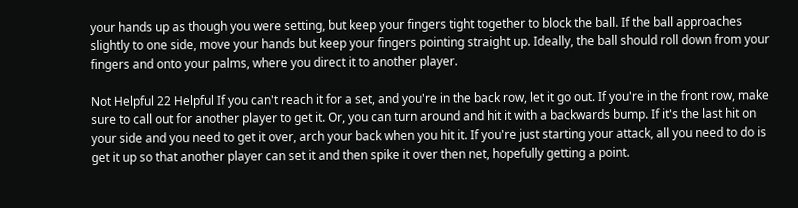your hands up as though you were setting, but keep your fingers tight together to block the ball. If the ball approaches slightly to one side, move your hands but keep your fingers pointing straight up. Ideally, the ball should roll down from your fingers and onto your palms, where you direct it to another player.

Not Helpful 22 Helpful If you can't reach it for a set, and you're in the back row, let it go out. If you're in the front row, make sure to call out for another player to get it. Or, you can turn around and hit it with a backwards bump. If it's the last hit on your side and you need to get it over, arch your back when you hit it. If you're just starting your attack, all you need to do is get it up so that another player can set it and then spike it over then net, hopefully getting a point.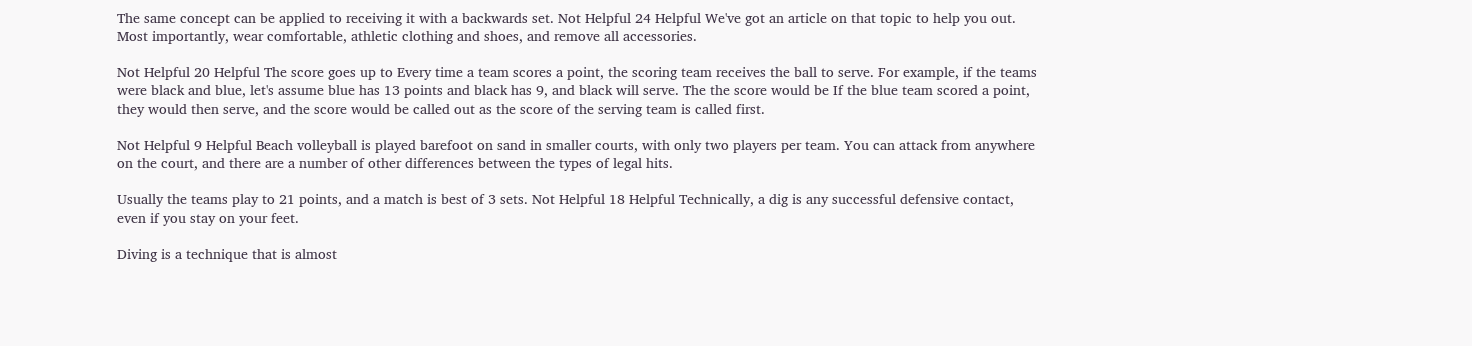The same concept can be applied to receiving it with a backwards set. Not Helpful 24 Helpful We've got an article on that topic to help you out. Most importantly, wear comfortable, athletic clothing and shoes, and remove all accessories.

Not Helpful 20 Helpful The score goes up to Every time a team scores a point, the scoring team receives the ball to serve. For example, if the teams were black and blue, let's assume blue has 13 points and black has 9, and black will serve. The the score would be If the blue team scored a point, they would then serve, and the score would be called out as the score of the serving team is called first.

Not Helpful 9 Helpful Beach volleyball is played barefoot on sand in smaller courts, with only two players per team. You can attack from anywhere on the court, and there are a number of other differences between the types of legal hits.

Usually the teams play to 21 points, and a match is best of 3 sets. Not Helpful 18 Helpful Technically, a dig is any successful defensive contact, even if you stay on your feet.

Diving is a technique that is almost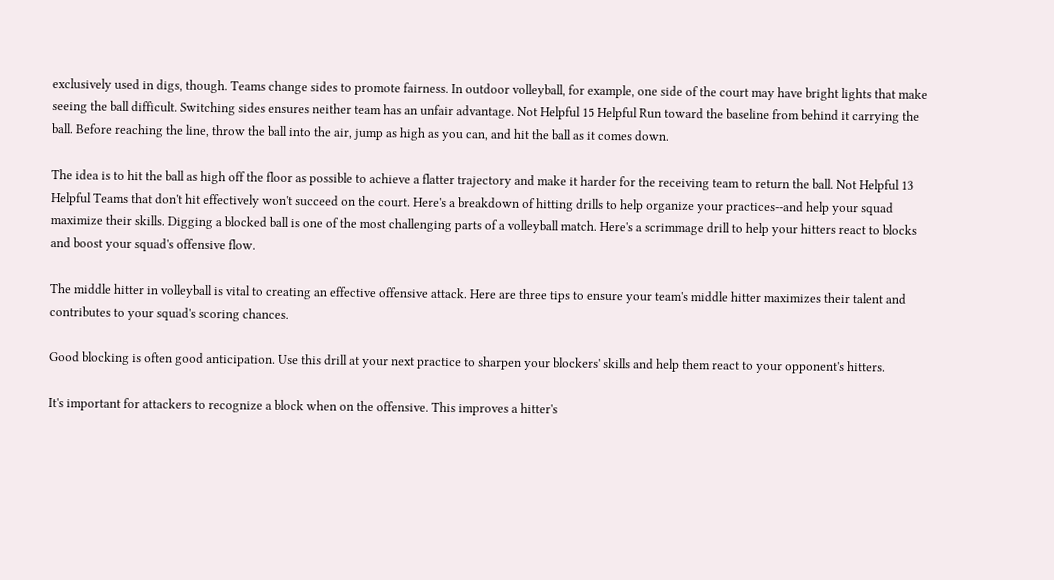exclusively used in digs, though. Teams change sides to promote fairness. In outdoor volleyball, for example, one side of the court may have bright lights that make seeing the ball difficult. Switching sides ensures neither team has an unfair advantage. Not Helpful 15 Helpful Run toward the baseline from behind it carrying the ball. Before reaching the line, throw the ball into the air, jump as high as you can, and hit the ball as it comes down.

The idea is to hit the ball as high off the floor as possible to achieve a flatter trajectory and make it harder for the receiving team to return the ball. Not Helpful 13 Helpful Teams that don't hit effectively won't succeed on the court. Here's a breakdown of hitting drills to help organize your practices--and help your squad maximize their skills. Digging a blocked ball is one of the most challenging parts of a volleyball match. Here's a scrimmage drill to help your hitters react to blocks and boost your squad's offensive flow.

The middle hitter in volleyball is vital to creating an effective offensive attack. Here are three tips to ensure your team's middle hitter maximizes their talent and contributes to your squad's scoring chances.

Good blocking is often good anticipation. Use this drill at your next practice to sharpen your blockers' skills and help them react to your opponent's hitters.

It's important for attackers to recognize a block when on the offensive. This improves a hitter's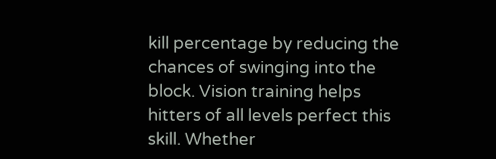kill percentage by reducing the chances of swinging into the block. Vision training helps hitters of all levels perfect this skill. Whether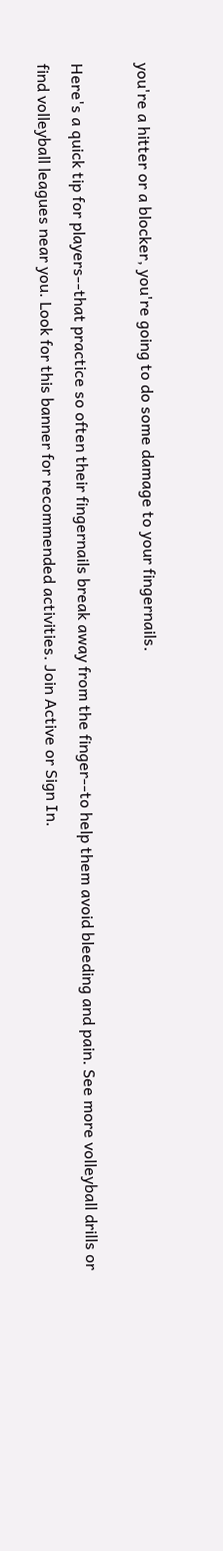you're a hitter or a blocker, you're going to do some damage to your fingernails.

Here's a quick tip for players--that practice so often their fingernails break away from the finger--to help them avoid bleeding and pain. See more volleyball drills or find volleyball leagues near you. Look for this banner for recommended activities. Join Active or Sign In.